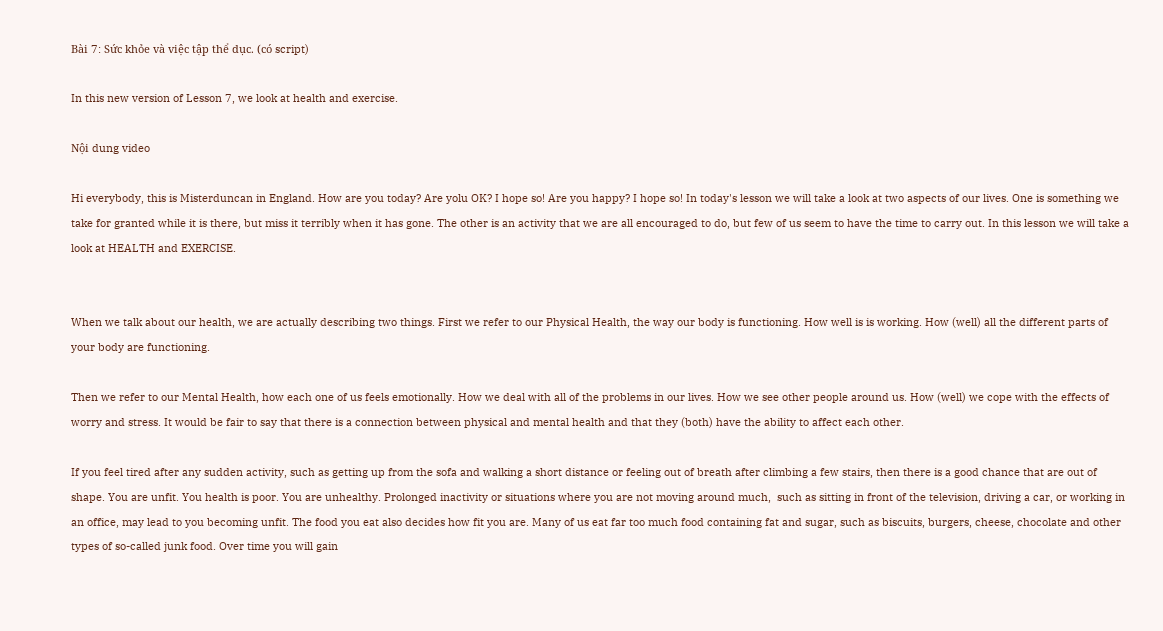Bài 7: Sức khỏe và việc tập thể dục. (có script)

In this new version of Lesson 7, we look at health and exercise.

Nội dung video

Hi everybody, this is Misterduncan in England. How are you today? Are yolu OK? I hope so! Are you happy? I hope so! In today's lesson we will take a look at two aspects of our lives. One is something we take for granted while it is there, but miss it terribly when it has gone. The other is an activity that we are all encouraged to do, but few of us seem to have the time to carry out. In this lesson we will take a look at HEALTH and EXERCISE.


When we talk about our health, we are actually describing two things. First we refer to our Physical Health, the way our body is functioning. How well is is working. How (well) all the different parts of your body are functioning.

Then we refer to our Mental Health, how each one of us feels emotionally. How we deal with all of the problems in our lives. How we see other people around us. How (well) we cope with the effects of worry and stress. It would be fair to say that there is a connection between physical and mental health and that they (both) have the ability to affect each other.

If you feel tired after any sudden activity, such as getting up from the sofa and walking a short distance or feeling out of breath after climbing a few stairs, then there is a good chance that are out of shape. You are unfit. You health is poor. You are unhealthy. Prolonged inactivity or situations where you are not moving around much,  such as sitting in front of the television, driving a car, or working in an office, may lead to you becoming unfit. The food you eat also decides how fit you are. Many of us eat far too much food containing fat and sugar, such as biscuits, burgers, cheese, chocolate and other types of so-called junk food. Over time you will gain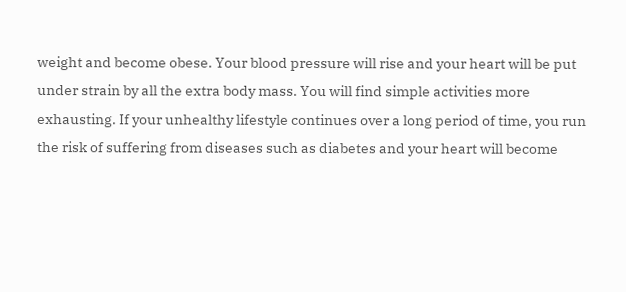weight and become obese. Your blood pressure will rise and your heart will be put under strain by all the extra body mass. You will find simple activities more exhausting. If your unhealthy lifestyle continues over a long period of time, you run the risk of suffering from diseases such as diabetes and your heart will become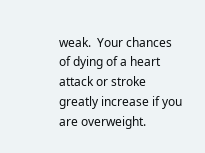weak.  Your chances of dying of a heart attack or stroke greatly increase if you are overweight.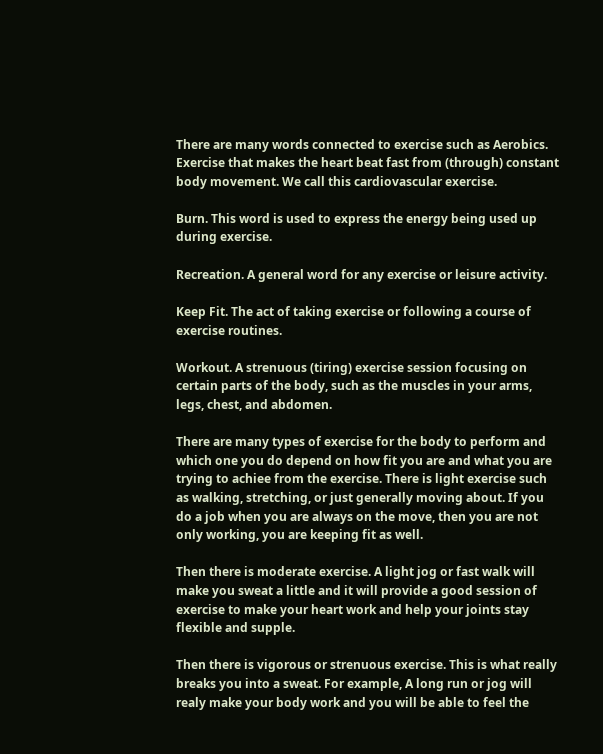There are many words connected to exercise such as Aerobics. Exercise that makes the heart beat fast from (through) constant body movement. We call this cardiovascular exercise.

Burn. This word is used to express the energy being used up during exercise.

Recreation. A general word for any exercise or leisure activity.

Keep Fit. The act of taking exercise or following a course of exercise routines.

Workout. A strenuous (tiring) exercise session focusing on certain parts of the body, such as the muscles in your arms, legs, chest, and abdomen.

There are many types of exercise for the body to perform and which one you do depend on how fit you are and what you are trying to achiee from the exercise. There is light exercise such as walking, stretching, or just generally moving about. If you do a job when you are always on the move, then you are not only working, you are keeping fit as well.

Then there is moderate exercise. A light jog or fast walk will make you sweat a little and it will provide a good session of exercise to make your heart work and help your joints stay flexible and supple.

Then there is vigorous or strenuous exercise. This is what really breaks you into a sweat. For example, A long run or jog will realy make your body work and you will be able to feel the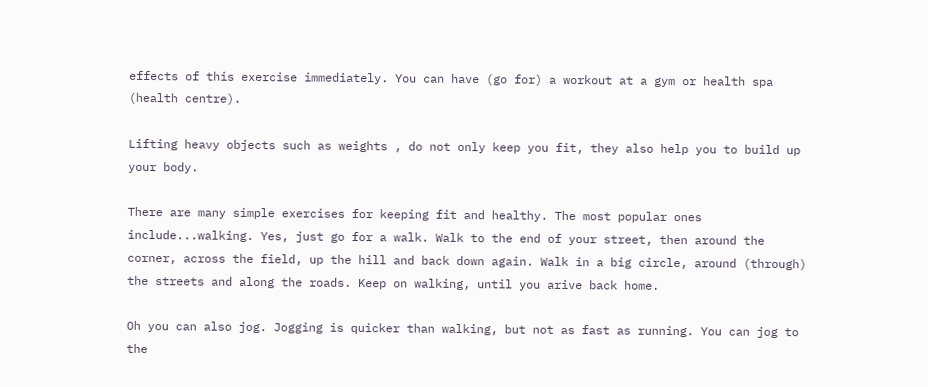effects of this exercise immediately. You can have (go for) a workout at a gym or health spa (health centre).

Lifting heavy objects such as weights , do not only keep you fit, they also help you to build up your body.

There are many simple exercises for keeping fit and healthy. The most popular ones include...walking. Yes, just go for a walk. Walk to the end of your street, then around the corner, across the field, up the hill and back down again. Walk in a big circle, around (through) the streets and along the roads. Keep on walking, until you arive back home.

Oh you can also jog. Jogging is quicker than walking, but not as fast as running. You can jog to the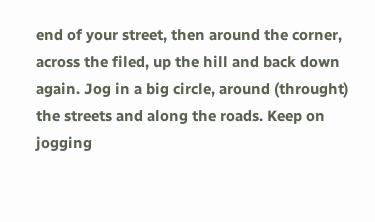end of your street, then around the corner, across the filed, up the hill and back down again. Jog in a big circle, around (throught) the streets and along the roads. Keep on jogging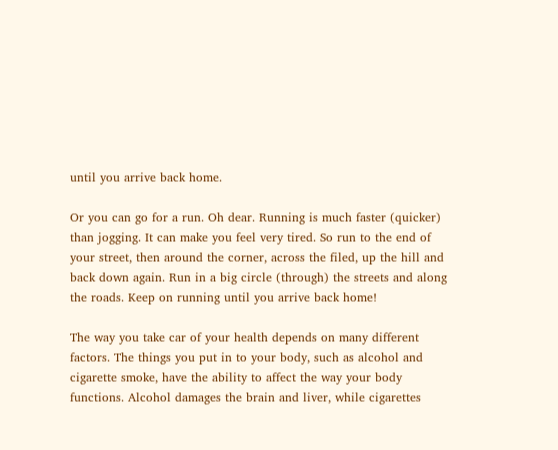until you arrive back home.

Or you can go for a run. Oh dear. Running is much faster (quicker) than jogging. It can make you feel very tired. So run to the end of your street, then around the corner, across the filed, up the hill and back down again. Run in a big circle (through) the streets and along the roads. Keep on running until you arrive back home!

The way you take car of your health depends on many different factors. The things you put in to your body, such as alcohol and cigarette smoke, have the ability to affect the way your body functions. Alcohol damages the brain and liver, while cigarettes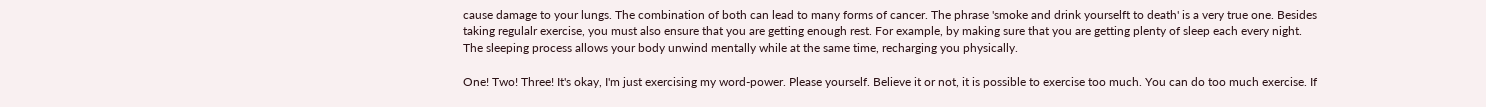cause damage to your lungs. The combination of both can lead to many forms of cancer. The phrase 'smoke and drink yourselft to death' is a very true one. Besides taking regulalr exercise, you must also ensure that you are getting enough rest. For example, by making sure that you are getting plenty of sleep each every night. The sleeping process allows your body unwind mentally while at the same time, recharging you physically.

One! Two! Three! It's okay, I'm just exercising my word-power. Please yourself. Believe it or not, it is possible to exercise too much. You can do too much exercise. If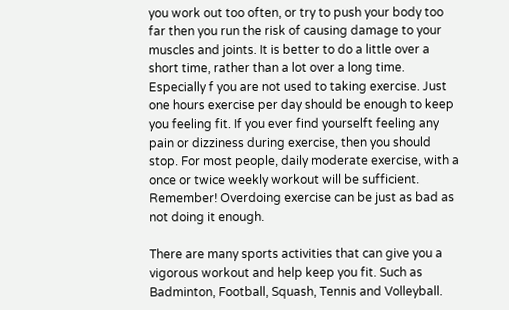you work out too often, or try to push your body too far then you run the risk of causing damage to your muscles and joints. It is better to do a little over a short time, rather than a lot over a long time. Especially f you are not used to taking exercise. Just one hours exercise per day should be enough to keep you feeling fit. If you ever find yourselft feeling any pain or dizziness during exercise, then you should stop. For most people, daily moderate exercise, with a once or twice weekly workout will be sufficient. Remember! Overdoing exercise can be just as bad as not doing it enough.

There are many sports activities that can give you a vigorous workout and help keep you fit. Such as Badminton, Football, Squash, Tennis and Volleyball.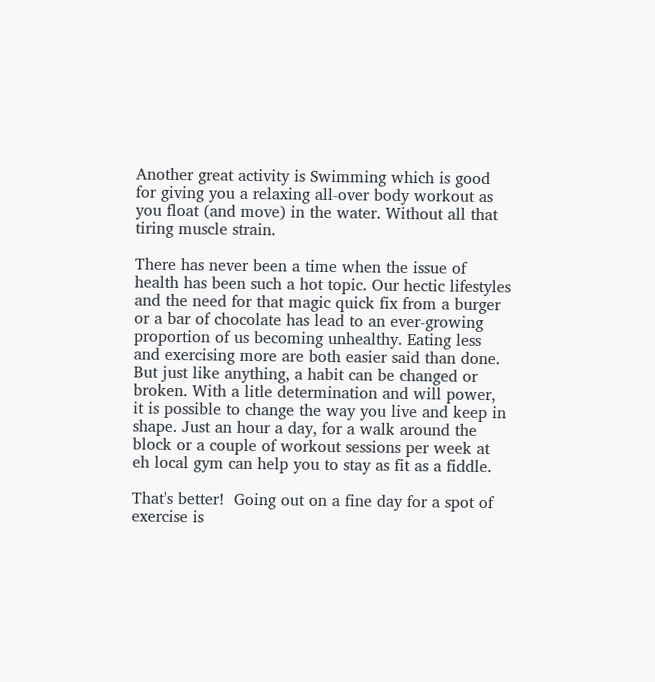Another great activity is Swimming which is good for giving you a relaxing all-over body workout as you float (and move) in the water. Without all that tiring muscle strain.

There has never been a time when the issue of health has been such a hot topic. Our hectic lifestyles and the need for that magic quick fix from a burger or a bar of chocolate has lead to an ever-growing proportion of us becoming unhealthy. Eating less and exercising more are both easier said than done. But just like anything, a habit can be changed or broken. With a litle determination and will power, it is possible to change the way you live and keep in shape. Just an hour a day, for a walk around the block or a couple of workout sessions per week at eh local gym can help you to stay as fit as a fiddle.

That's better!  Going out on a fine day for a spot of exercise is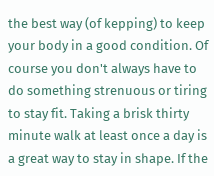the best way (of kepping) to keep your body in a good condition. Of course you don't always have to do something strenuous or tiring to stay fit. Taking a brisk thirty minute walk at least once a day is a great way to stay in shape. If the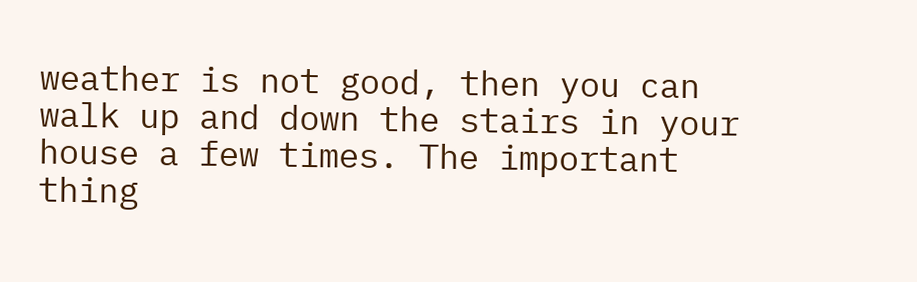weather is not good, then you can walk up and down the stairs in your house a few times. The important thing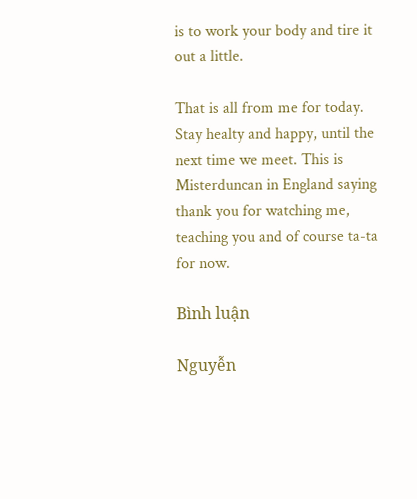is to work your body and tire it out a little.

That is all from me for today. Stay healty and happy, until the next time we meet. This is Misterduncan in England saying thank you for watching me, teaching you and of course ta-ta for now.

Bình luận

Nguyễn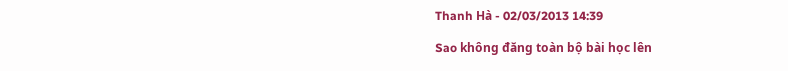Thanh Hà - 02/03/2013 14:39

Sao không đăng toàn bộ bài học lên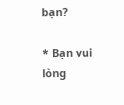bạn?

* Bạn vui lòng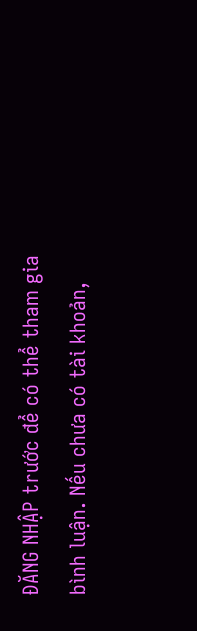ĐĂNG NHẬP trước để có thể tham gia bình luận. Nếu chưa có tài khoản,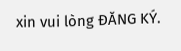xin vui lòng ĐĂNG KÝ.